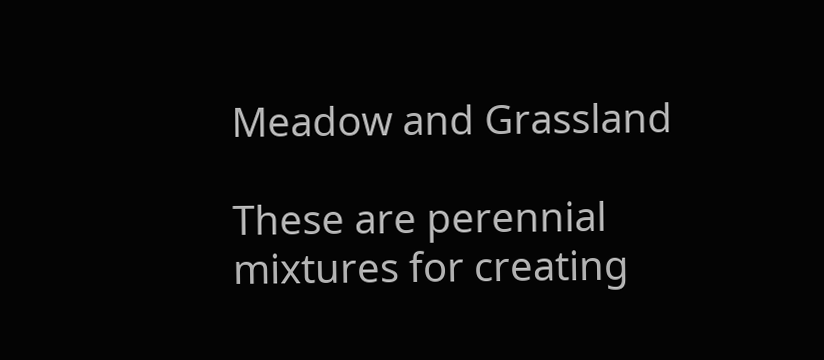Meadow and Grassland

These are perennial mixtures for creating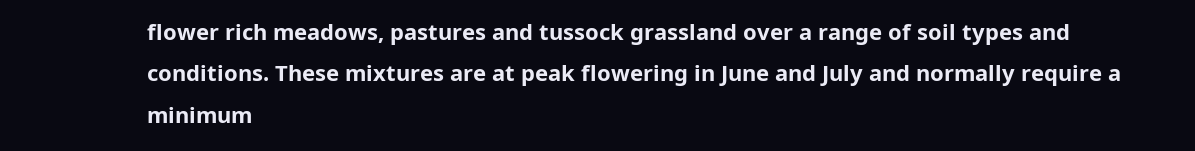flower rich meadows, pastures and tussock grassland over a range of soil types and conditions. These mixtures are at peak flowering in June and July and normally require a minimum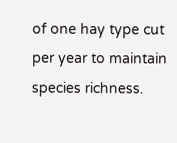of one hay type cut per year to maintain species richness.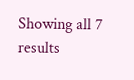Showing all 7 results